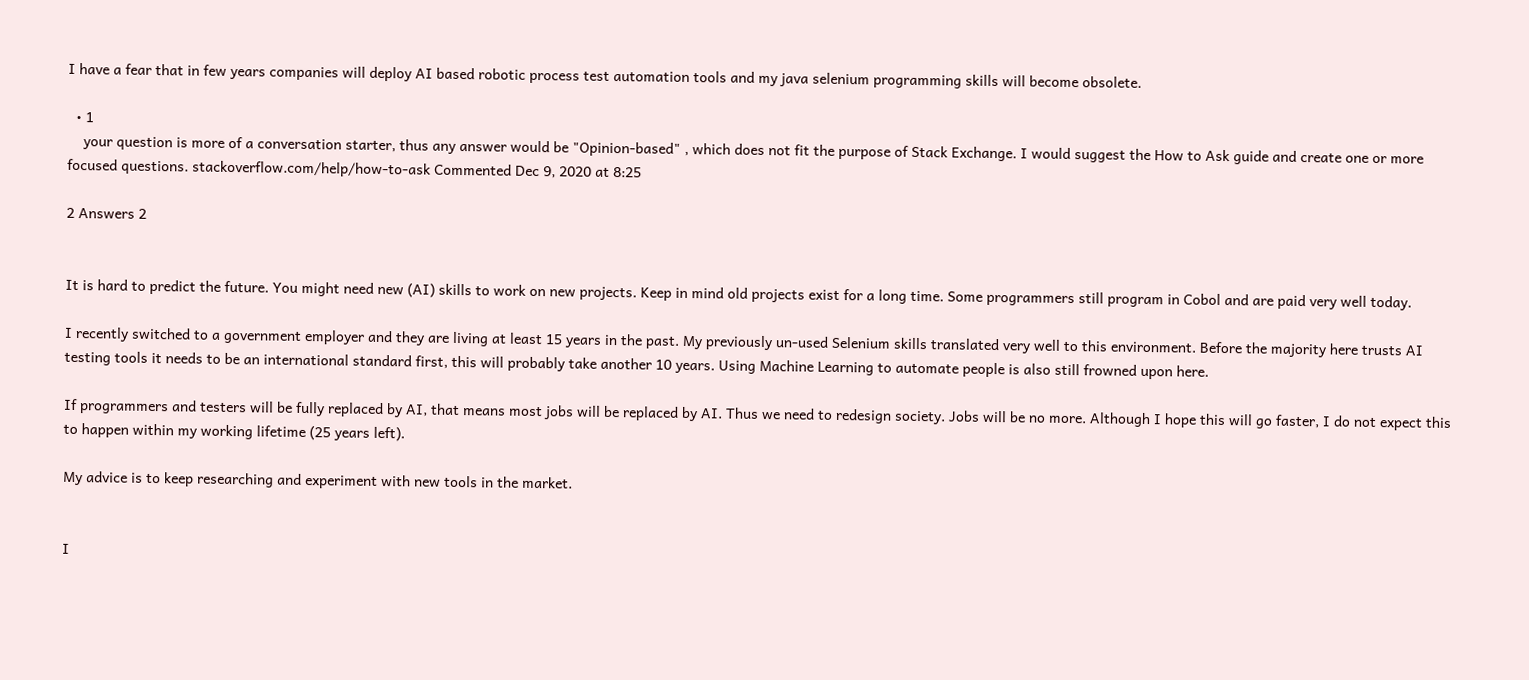I have a fear that in few years companies will deploy AI based robotic process test automation tools and my java selenium programming skills will become obsolete.

  • 1
    your question is more of a conversation starter, thus any answer would be "Opinion-based" , which does not fit the purpose of Stack Exchange. I would suggest the How to Ask guide and create one or more focused questions. stackoverflow.com/help/how-to-ask Commented Dec 9, 2020 at 8:25

2 Answers 2


It is hard to predict the future. You might need new (AI) skills to work on new projects. Keep in mind old projects exist for a long time. Some programmers still program in Cobol and are paid very well today.

I recently switched to a government employer and they are living at least 15 years in the past. My previously un-used Selenium skills translated very well to this environment. Before the majority here trusts AI testing tools it needs to be an international standard first, this will probably take another 10 years. Using Machine Learning to automate people is also still frowned upon here.

If programmers and testers will be fully replaced by AI, that means most jobs will be replaced by AI. Thus we need to redesign society. Jobs will be no more. Although I hope this will go faster, I do not expect this to happen within my working lifetime (25 years left).

My advice is to keep researching and experiment with new tools in the market.


I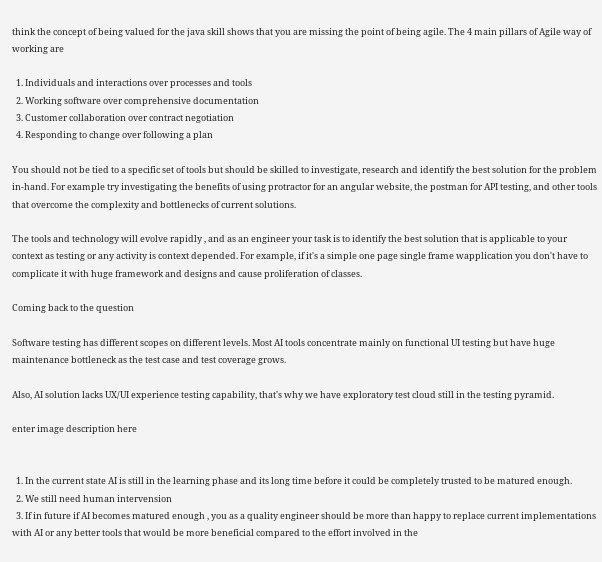think the concept of being valued for the java skill shows that you are missing the point of being agile. The 4 main pillars of Agile way of working are

  1. Individuals and interactions over processes and tools
  2. Working software over comprehensive documentation
  3. Customer collaboration over contract negotiation
  4. Responding to change over following a plan

You should not be tied to a specific set of tools but should be skilled to investigate, research and identify the best solution for the problem in-hand. For example try investigating the benefits of using protractor for an angular website, the postman for API testing, and other tools that overcome the complexity and bottlenecks of current solutions.

The tools and technology will evolve rapidly , and as an engineer your task is to identify the best solution that is applicable to your context as testing or any activity is context depended. For example, if it's a simple one page single frame wapplication you don't have to complicate it with huge framework and designs and cause proliferation of classes.

Coming back to the question

Software testing has different scopes on different levels. Most AI tools concentrate mainly on functional UI testing but have huge maintenance bottleneck as the test case and test coverage grows.

Also, AI solution lacks UX/UI experience testing capability, that's why we have exploratory test cloud still in the testing pyramid.

enter image description here


  1. In the current state AI is still in the learning phase and its long time before it could be completely trusted to be matured enough.
  2. We still need human intervension
  3. If in future if AI becomes matured enough , you as a quality engineer should be more than happy to replace current implementations with AI or any better tools that would be more beneficial compared to the effort involved in the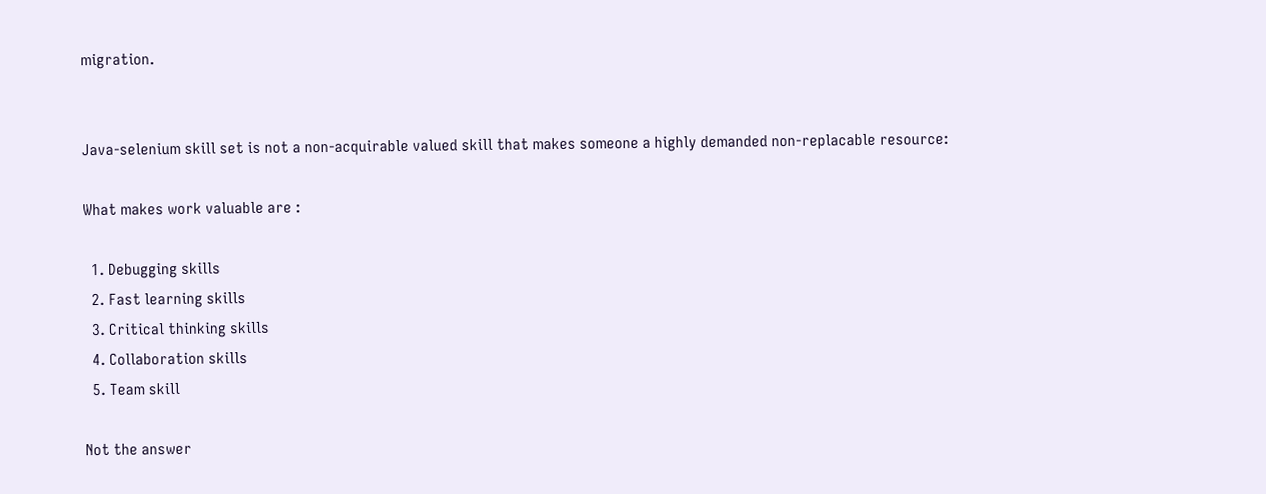migration.


Java-selenium skill set is not a non-acquirable valued skill that makes someone a highly demanded non-replacable resource:

What makes work valuable are :

  1. Debugging skills
  2. Fast learning skills
  3. Critical thinking skills
  4. Collaboration skills
  5. Team skill

Not the answer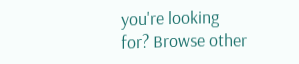you're looking for? Browse other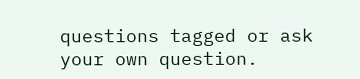questions tagged or ask your own question.